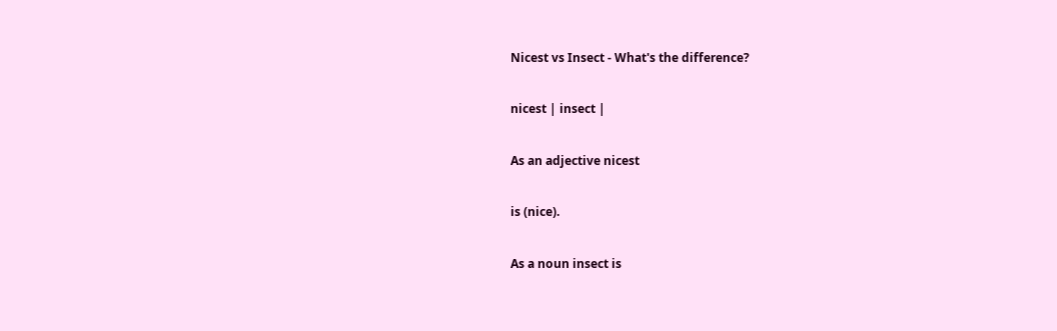Nicest vs Insect - What's the difference?

nicest | insect |

As an adjective nicest

is (nice).

As a noun insect is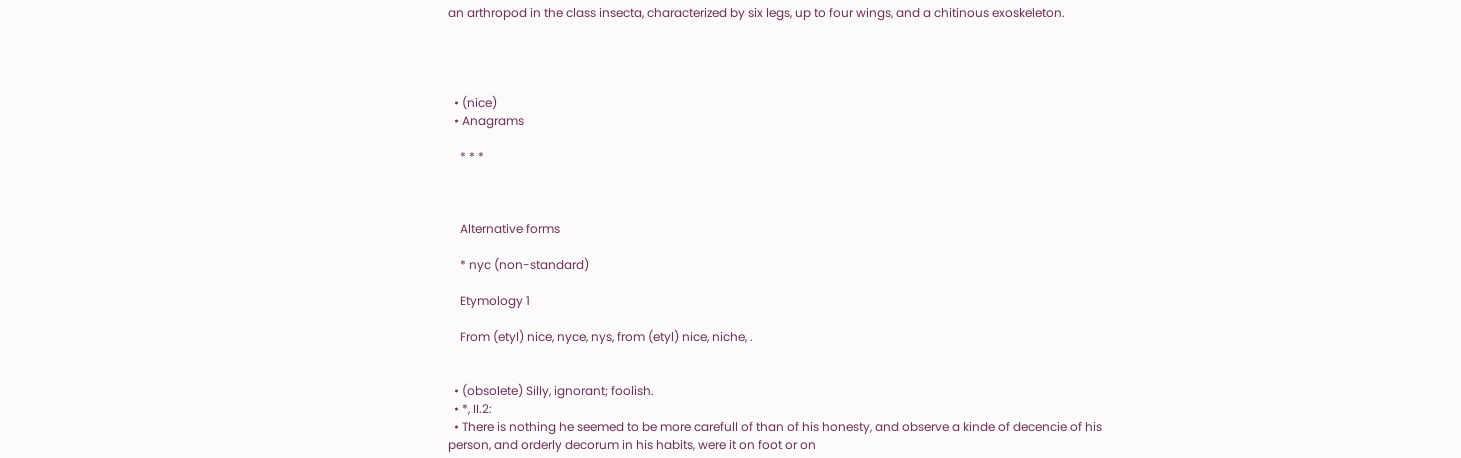an arthropod in the class insecta, characterized by six legs, up to four wings, and a chitinous exoskeleton.




  • (nice)
  • Anagrams

    * * *



    Alternative forms

    * nyc (non-standard)

    Etymology 1

    From (etyl) nice, nyce, nys, from (etyl) nice, niche, .


  • (obsolete) Silly, ignorant; foolish.
  • *, II.2:
  • There is nothing he seemed to be more carefull of than of his honesty, and observe a kinde of decencie of his person, and orderly decorum in his habits, were it on foot or on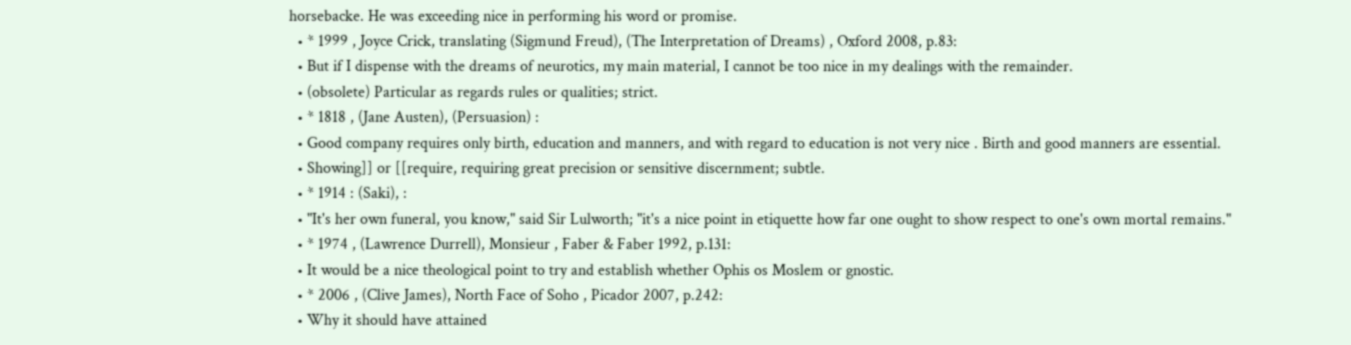horsebacke. He was exceeding nice in performing his word or promise.
  • * 1999 , Joyce Crick, translating (Sigmund Freud), (The Interpretation of Dreams) , Oxford 2008, p.83:
  • But if I dispense with the dreams of neurotics, my main material, I cannot be too nice in my dealings with the remainder.
  • (obsolete) Particular as regards rules or qualities; strict.
  • * 1818 , (Jane Austen), (Persuasion) :
  • Good company requires only birth, education and manners, and with regard to education is not very nice . Birth and good manners are essential.
  • Showing]] or [[require, requiring great precision or sensitive discernment; subtle.
  • * 1914 : (Saki), :
  • "It's her own funeral, you know," said Sir Lulworth; "it's a nice point in etiquette how far one ought to show respect to one's own mortal remains."
  • * 1974 , (Lawrence Durrell), Monsieur , Faber & Faber 1992, p.131:
  • It would be a nice theological point to try and establish whether Ophis os Moslem or gnostic.
  • * 2006 , (Clive James), North Face of Soho , Picador 2007, p.242:
  • Why it should have attained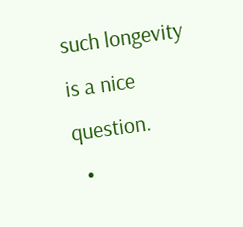such longevity is a nice question.
  •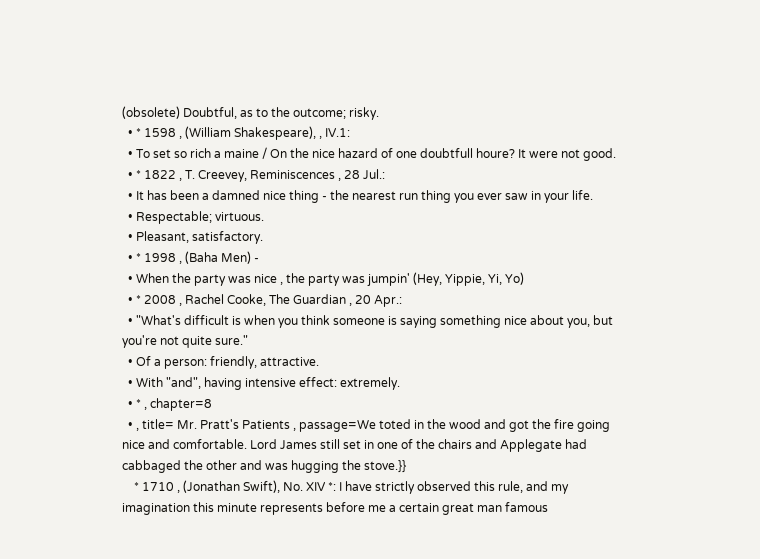(obsolete) Doubtful, as to the outcome; risky.
  • * 1598 , (William Shakespeare), , IV.1:
  • To set so rich a maine / On the nice hazard of one doubtfull houre? It were not good.
  • * 1822 , T. Creevey, Reminiscences , 28 Jul.:
  • It has been a damned nice thing - the nearest run thing you ever saw in your life.
  • Respectable; virtuous.
  • Pleasant, satisfactory.
  • * 1998 , (Baha Men) -
  • When the party was nice , the party was jumpin' (Hey, Yippie, Yi, Yo)
  • * 2008 , Rachel Cooke, The Guardian , 20 Apr.:
  • "What's difficult is when you think someone is saying something nice about you, but you're not quite sure."
  • Of a person: friendly, attractive.
  • With "and", having intensive effect: extremely.
  • * , chapter=8
  • , title= Mr. Pratt's Patients , passage=We toted in the wood and got the fire going nice and comfortable. Lord James still set in one of the chairs and Applegate had cabbaged the other and was hugging the stove.}}
    * 1710 , (Jonathan Swift), No. XIV *: I have strictly observed this rule, and my imagination this minute represents before me a certain great man famous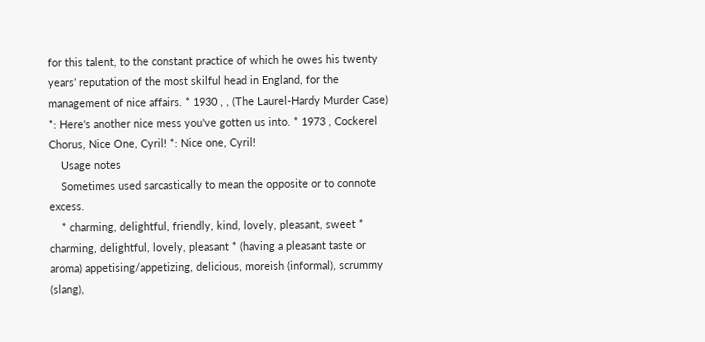for this talent, to the constant practice of which he owes his twenty years’ reputation of the most skilful head in England, for the management of nice affairs. * 1930 , , (The Laurel-Hardy Murder Case) *: Here's another nice mess you've gotten us into. * 1973 , Cockerel Chorus, Nice One, Cyril! *: Nice one, Cyril!
    Usage notes
    Sometimes used sarcastically to mean the opposite or to connote excess.
    * charming, delightful, friendly, kind, lovely, pleasant, sweet * charming, delightful, lovely, pleasant * (having a pleasant taste or aroma) appetising/appetizing, delicious, moreish (informal), scrummy (slang),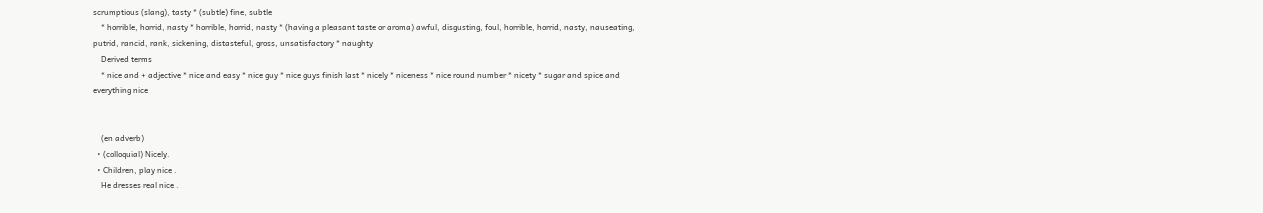scrumptious (slang), tasty * (subtle) fine, subtle
    * horrible, horrid, nasty * horrible, horrid, nasty * (having a pleasant taste or aroma) awful, disgusting, foul, horrible, horrid, nasty, nauseating, putrid, rancid, rank, sickening, distasteful, gross, unsatisfactory * naughty
    Derived terms
    * nice and + adjective * nice and easy * nice guy * nice guys finish last * nicely * niceness * nice round number * nicety * sugar and spice and everything nice


    (en adverb)
  • (colloquial) Nicely.
  • Children, play nice .
    He dresses real nice .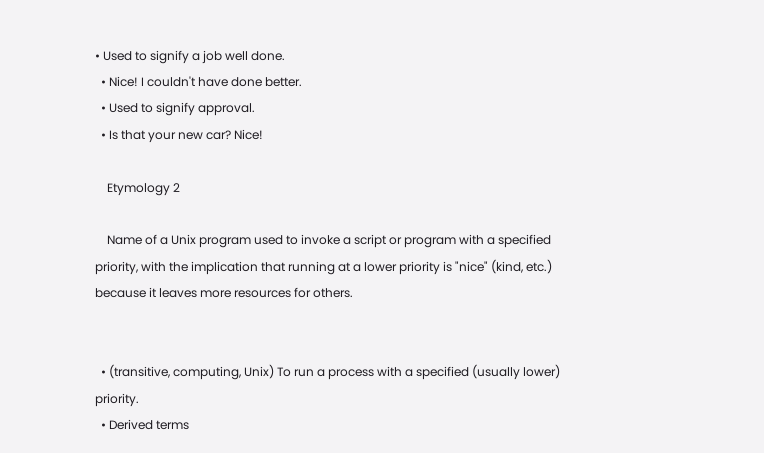• Used to signify a job well done.
  • Nice! I couldn't have done better.
  • Used to signify approval.
  • Is that your new car? Nice!

    Etymology 2

    Name of a Unix program used to invoke a script or program with a specified priority, with the implication that running at a lower priority is "nice" (kind, etc.) because it leaves more resources for others.


  • (transitive, computing, Unix) To run a process with a specified (usually lower) priority.
  • Derived terms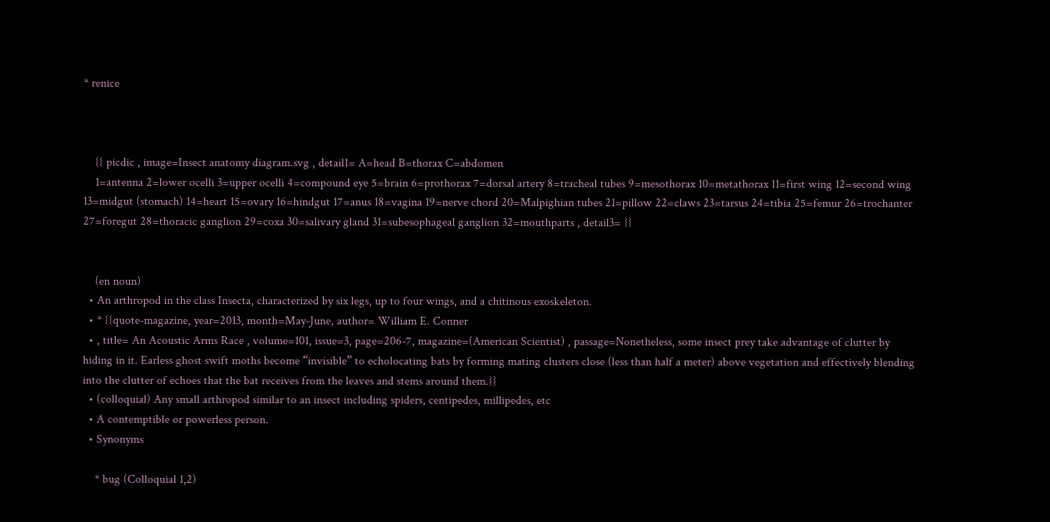* renice



    {{ picdic , image=Insect anatomy diagram.svg , detail1= A=head B=thorax C=abdomen
    1=antenna 2=lower ocelli 3=upper ocelli 4=compound eye 5=brain 6=prothorax 7=dorsal artery 8=tracheal tubes 9=mesothorax 10=metathorax 11=first wing 12=second wing 13=midgut (stomach) 14=heart 15=ovary 16=hindgut 17=anus 18=vagina 19=nerve chord 20=Malpighian tubes 21=pillow 22=claws 23=tarsus 24=tibia 25=femur 26=trochanter 27=foregut 28=thoracic ganglion 29=coxa 30=salivary gland 31=subesophageal ganglion 32=mouthparts , detail3= }}


    (en noun)
  • An arthropod in the class Insecta, characterized by six legs, up to four wings, and a chitinous exoskeleton.
  • * {{quote-magazine, year=2013, month=May-June, author= William E. Conner
  • , title= An Acoustic Arms Race , volume=101, issue=3, page=206-7, magazine=(American Scientist) , passage=Nonetheless, some insect prey take advantage of clutter by hiding in it. Earless ghost swift moths become “invisible” to echolocating bats by forming mating clusters close (less than half a meter) above vegetation and effectively blending into the clutter of echoes that the bat receives from the leaves and stems around them.}}
  • (colloquial) Any small arthropod similar to an insect including spiders, centipedes, millipedes, etc
  • A contemptible or powerless person.
  • Synonyms

    * bug (Colloquial 1,2)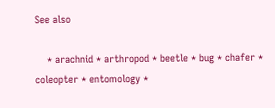See also

    * arachnid * arthropod * beetle * bug * chafer * coleopter * entomology *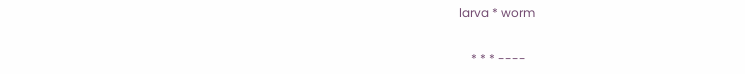larva * worm


    * * * ----